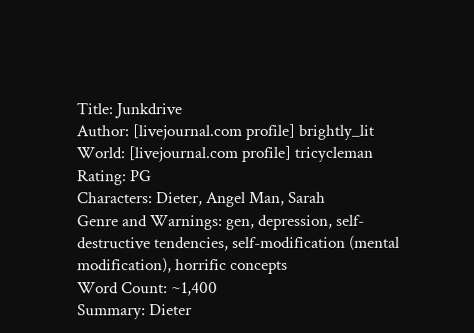Title: Junkdrive
Author: [livejournal.com profile] brightly_lit
World: [livejournal.com profile] tricycleman
Rating: PG
Characters: Dieter, Angel Man, Sarah
Genre and Warnings: gen, depression, self-destructive tendencies, self-modification (mental modification), horrific concepts
Word Count: ~1,400
Summary: Dieter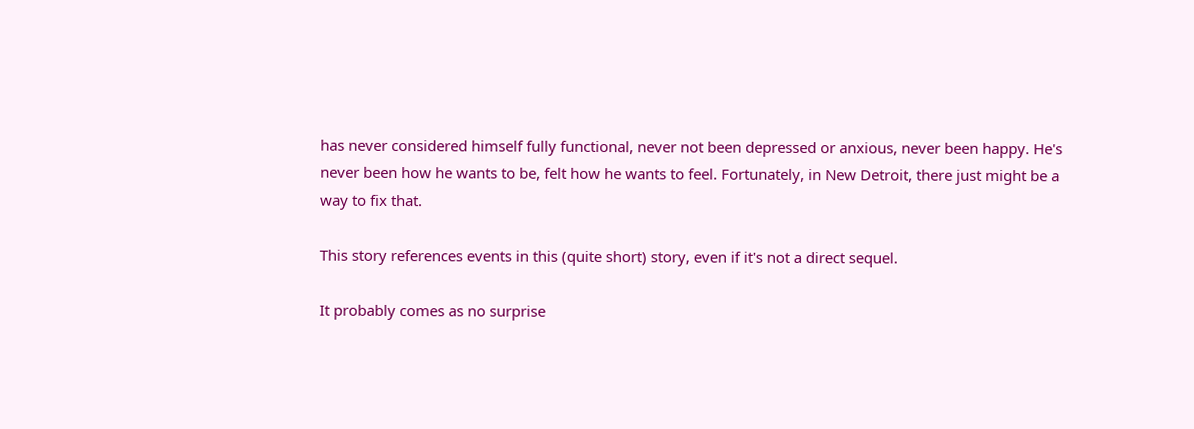has never considered himself fully functional, never not been depressed or anxious, never been happy. He's never been how he wants to be, felt how he wants to feel. Fortunately, in New Detroit, there just might be a way to fix that.

This story references events in this (quite short) story, even if it's not a direct sequel.

It probably comes as no surprise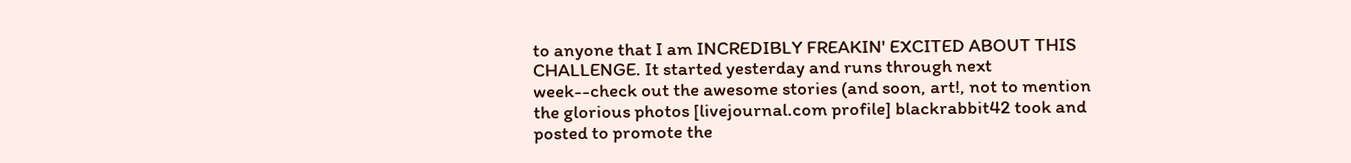to anyone that I am INCREDIBLY FREAKIN' EXCITED ABOUT THIS CHALLENGE. It started yesterday and runs through next week--check out the awesome stories (and soon, art!, not to mention the glorious photos [livejournal.com profile] blackrabbit42 took and posted to promote the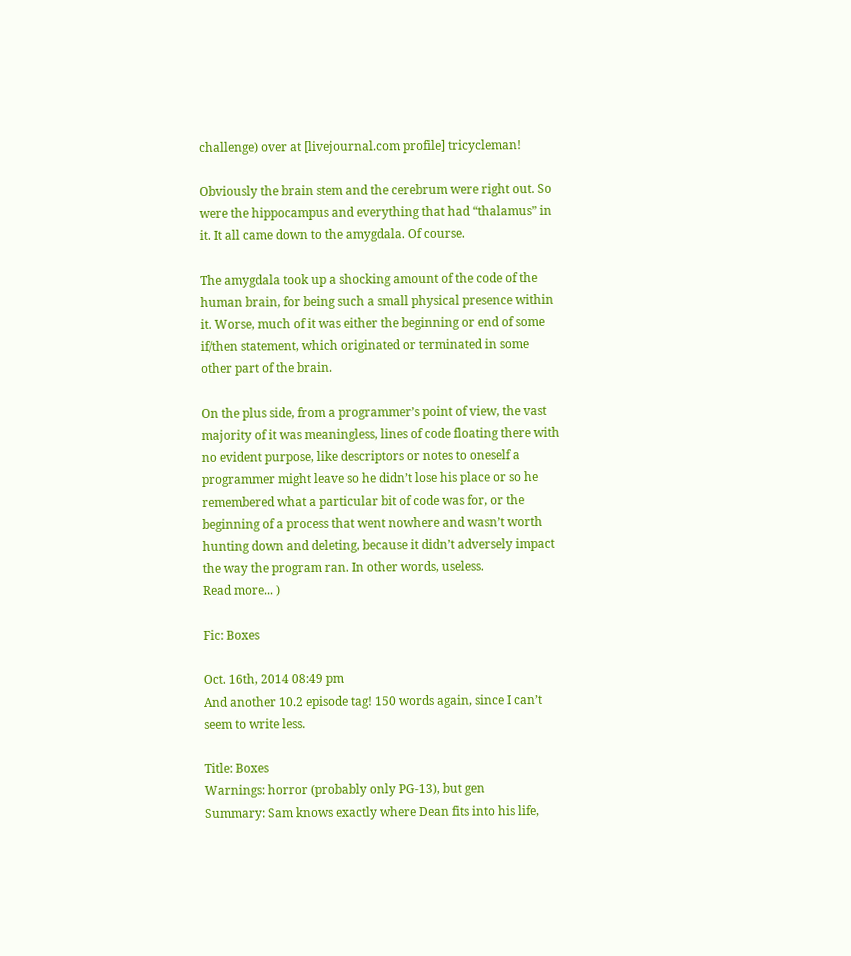challenge) over at [livejournal.com profile] tricycleman!

Obviously the brain stem and the cerebrum were right out. So were the hippocampus and everything that had “thalamus” in it. It all came down to the amygdala. Of course.

The amygdala took up a shocking amount of the code of the human brain, for being such a small physical presence within it. Worse, much of it was either the beginning or end of some if/then statement, which originated or terminated in some other part of the brain.

On the plus side, from a programmer’s point of view, the vast majority of it was meaningless, lines of code floating there with no evident purpose, like descriptors or notes to oneself a programmer might leave so he didn’t lose his place or so he remembered what a particular bit of code was for, or the beginning of a process that went nowhere and wasn’t worth hunting down and deleting, because it didn’t adversely impact the way the program ran. In other words, useless.
Read more... )

Fic: Boxes

Oct. 16th, 2014 08:49 pm
And another 10.2 episode tag! 150 words again, since I can’t seem to write less.

Title: Boxes
Warnings: horror (probably only PG-13), but gen
Summary: Sam knows exactly where Dean fits into his life,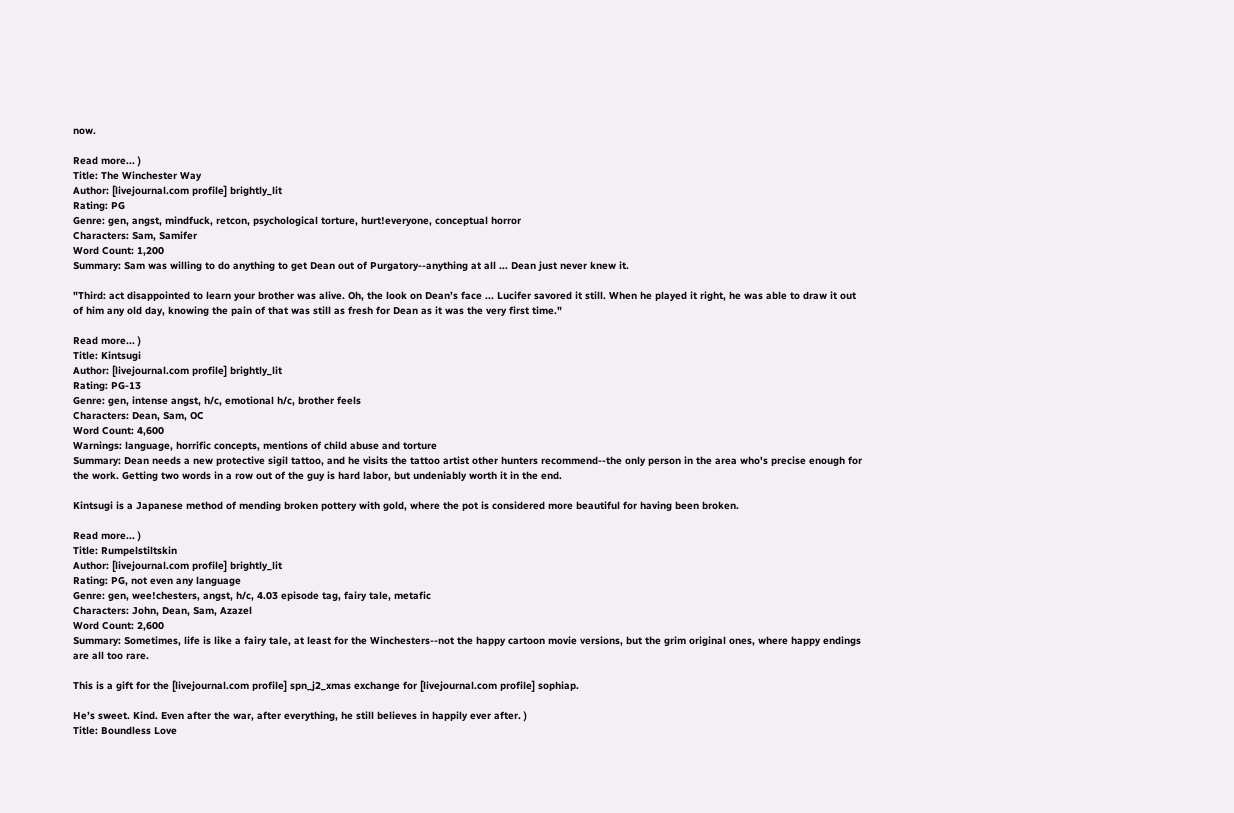now.

Read more... )
Title: The Winchester Way
Author: [livejournal.com profile] brightly_lit
Rating: PG
Genre: gen, angst, mindfuck, retcon, psychological torture, hurt!everyone, conceptual horror
Characters: Sam, Samifer
Word Count: 1,200
Summary: Sam was willing to do anything to get Dean out of Purgatory--anything at all ... Dean just never knew it.

"Third: act disappointed to learn your brother was alive. Oh, the look on Dean’s face ... Lucifer savored it still. When he played it right, he was able to draw it out of him any old day, knowing the pain of that was still as fresh for Dean as it was the very first time."

Read more... )
Title: Kintsugi
Author: [livejournal.com profile] brightly_lit
Rating: PG-13
Genre: gen, intense angst, h/c, emotional h/c, brother feels
Characters: Dean, Sam, OC
Word Count: 4,600
Warnings: language, horrific concepts, mentions of child abuse and torture
Summary: Dean needs a new protective sigil tattoo, and he visits the tattoo artist other hunters recommend--the only person in the area who's precise enough for the work. Getting two words in a row out of the guy is hard labor, but undeniably worth it in the end.

Kintsugi is a Japanese method of mending broken pottery with gold, where the pot is considered more beautiful for having been broken.

Read more... )
Title: Rumpelstiltskin
Author: [livejournal.com profile] brightly_lit
Rating: PG, not even any language
Genre: gen, wee!chesters, angst, h/c, 4.03 episode tag, fairy tale, metafic
Characters: John, Dean, Sam, Azazel
Word Count: 2,600
Summary: Sometimes, life is like a fairy tale, at least for the Winchesters--not the happy cartoon movie versions, but the grim original ones, where happy endings are all too rare.

This is a gift for the [livejournal.com profile] spn_j2_xmas exchange for [livejournal.com profile] sophiap.

He’s sweet. Kind. Even after the war, after everything, he still believes in happily ever after. )
Title: Boundless Love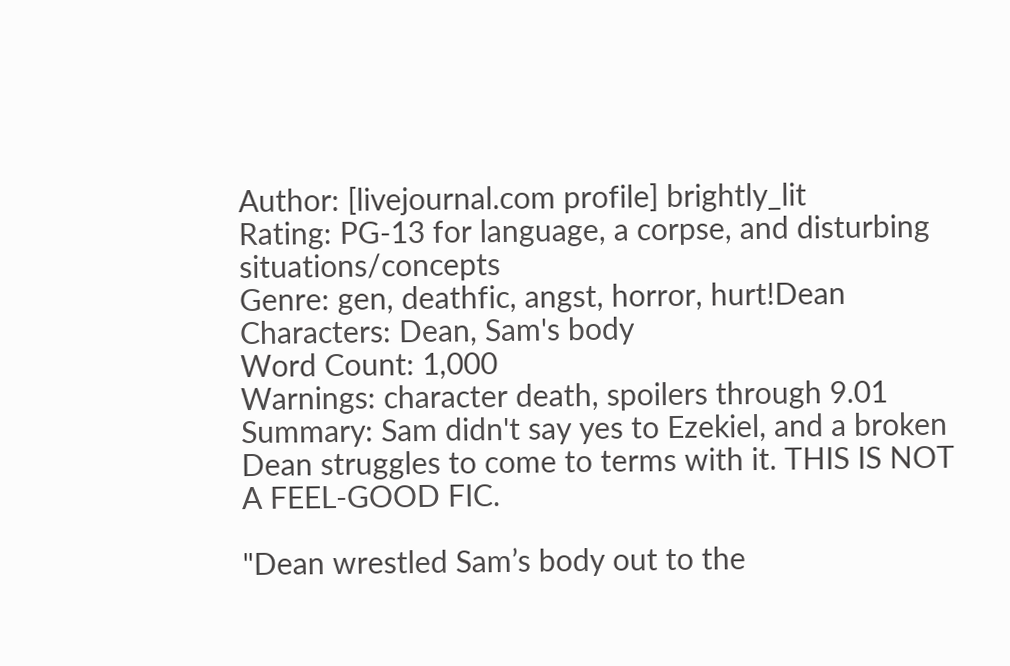Author: [livejournal.com profile] brightly_lit
Rating: PG-13 for language, a corpse, and disturbing situations/concepts
Genre: gen, deathfic, angst, horror, hurt!Dean
Characters: Dean, Sam's body
Word Count: 1,000
Warnings: character death, spoilers through 9.01
Summary: Sam didn't say yes to Ezekiel, and a broken Dean struggles to come to terms with it. THIS IS NOT A FEEL-GOOD FIC.

"Dean wrestled Sam’s body out to the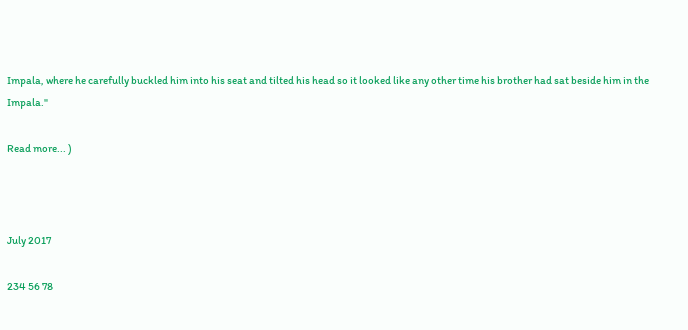Impala, where he carefully buckled him into his seat and tilted his head so it looked like any other time his brother had sat beside him in the Impala."

Read more... )



July 2017

234 56 78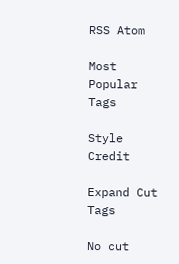RSS Atom

Most Popular Tags

Style Credit

Expand Cut Tags

No cut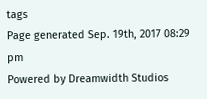tags
Page generated Sep. 19th, 2017 08:29 pm
Powered by Dreamwidth Studios